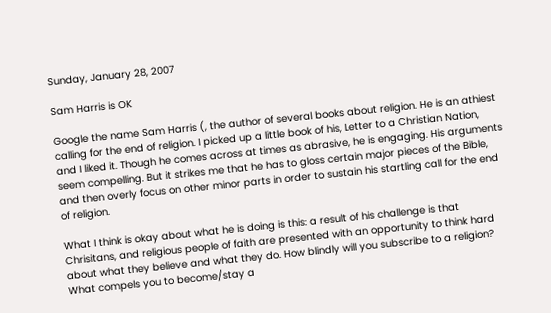Sunday, January 28, 2007

Sam Harris is OK

Google the name Sam Harris (, the author of several books about religion. He is an athiest calling for the end of religion. I picked up a little book of his, Letter to a Christian Nation, and I liked it. Though he comes across at times as abrasive, he is engaging. His arguments seem compelling. But it strikes me that he has to gloss certain major pieces of the Bible, and then overly focus on other minor parts in order to sustain his startling call for the end of religion.

What I think is okay about what he is doing is this: a result of his challenge is that Chrisitans, and religious people of faith are presented with an opportunity to think hard about what they believe and what they do. How blindly will you subscribe to a religion? What compels you to become/stay a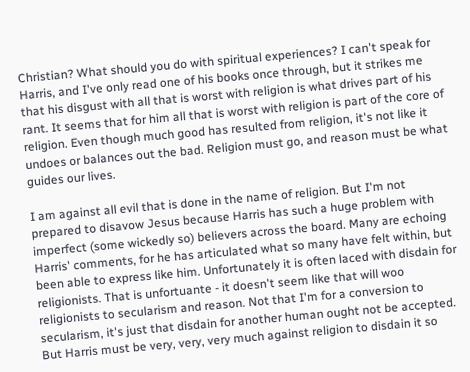Christian? What should you do with spiritual experiences? I can't speak for Harris, and I've only read one of his books once through, but it strikes me that his disgust with all that is worst with religion is what drives part of his rant. It seems that for him all that is worst with religion is part of the core of religion. Even though much good has resulted from religion, it's not like it undoes or balances out the bad. Religion must go, and reason must be what guides our lives.

I am against all evil that is done in the name of religion. But I'm not prepared to disavow Jesus because Harris has such a huge problem with imperfect (some wickedly so) believers across the board. Many are echoing Harris' comments, for he has articulated what so many have felt within, but been able to express like him. Unfortunately it is often laced with disdain for religionists. That is unfortuante - it doesn't seem like that will woo religionists to secularism and reason. Not that I'm for a conversion to secularism, it's just that disdain for another human ought not be accepted. But Harris must be very, very, very much against religion to disdain it so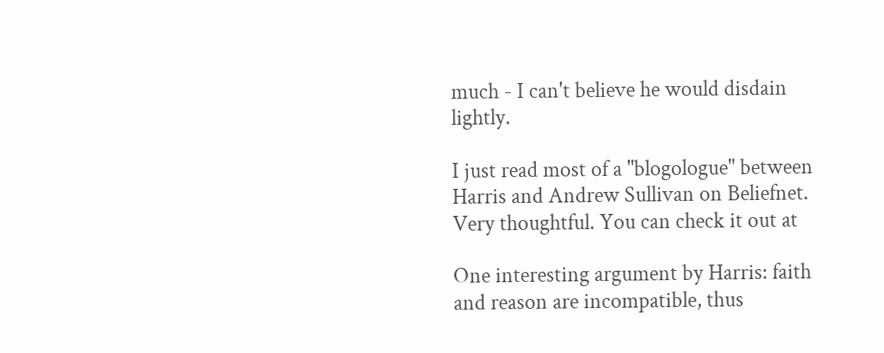much - I can't believe he would disdain lightly.

I just read most of a "blogologue" between Harris and Andrew Sullivan on Beliefnet. Very thoughtful. You can check it out at

One interesting argument by Harris: faith and reason are incompatible, thus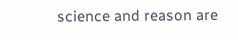science and reason are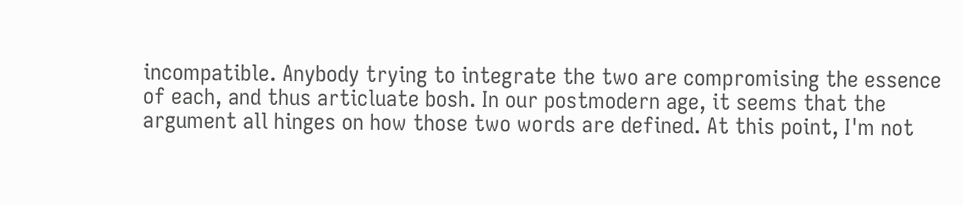incompatible. Anybody trying to integrate the two are compromising the essence of each, and thus articluate bosh. In our postmodern age, it seems that the argument all hinges on how those two words are defined. At this point, I'm not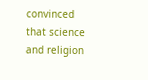convinced that science and religion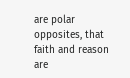are polar opposites, that faith and reason are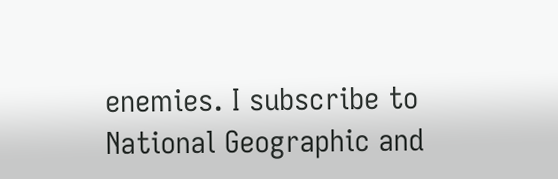enemies. I subscribe to National Geographic and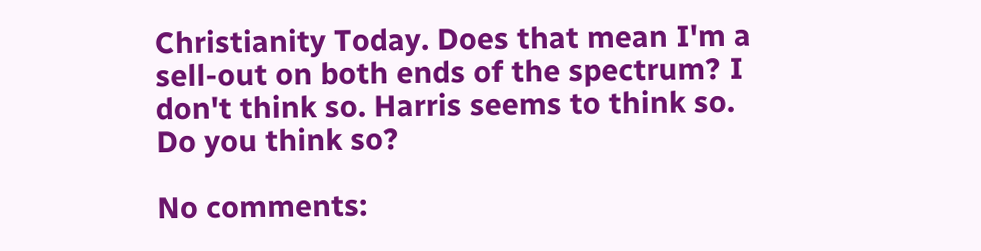Christianity Today. Does that mean I'm a sell-out on both ends of the spectrum? I don't think so. Harris seems to think so. Do you think so?

No comments: